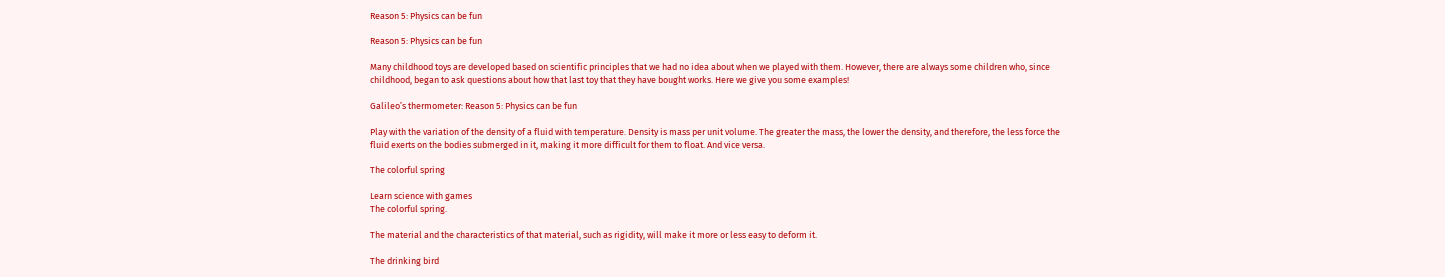Reason 5: Physics can be fun

Reason 5: Physics can be fun

Many childhood toys are developed based on scientific principles that we had no idea about when we played with them. However, there are always some children who, since childhood, began to ask questions about how that last toy that they have bought works. Here we give you some examples!

Galileo’s thermometer: Reason 5: Physics can be fun

Play with the variation of the density of a fluid with temperature. Density is mass per unit volume. The greater the mass, the lower the density, and therefore, the less force the fluid exerts on the bodies submerged in it, making it more difficult for them to float. And vice versa.

The colorful spring

Learn science with games
The colorful spring.

The material and the characteristics of that material, such as rigidity, will make it more or less easy to deform it.

The drinking bird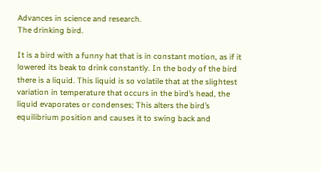Advances in science and research.
The drinking bird.

It is a bird with a funny hat that is in constant motion, as if it lowered its beak to drink constantly. In the body of the bird there is a liquid. This liquid is so volatile that at the slightest variation in temperature that occurs in the bird’s head, the liquid evaporates or condenses; This alters the bird’s equilibrium position and causes it to swing back and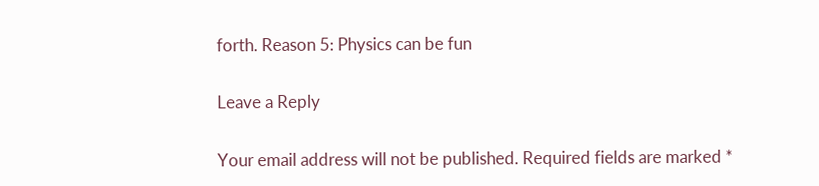forth. Reason 5: Physics can be fun

Leave a Reply

Your email address will not be published. Required fields are marked *